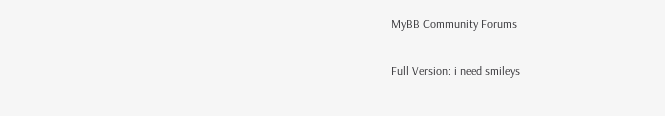MyBB Community Forums

Full Version: i need smileys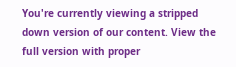You're currently viewing a stripped down version of our content. View the full version with proper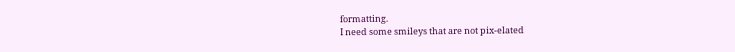formatting.
I need some smileys that are not pix-elated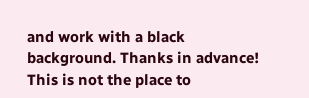and work with a black background. Thanks in advance!
This is not the place to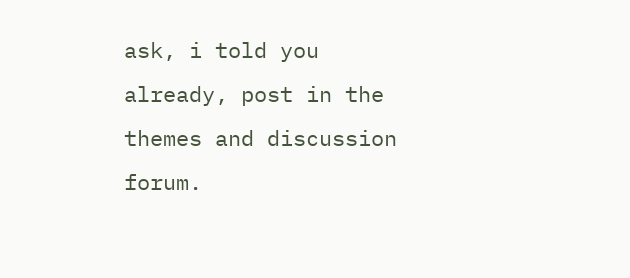ask, i told you already, post in the themes and discussion forum.